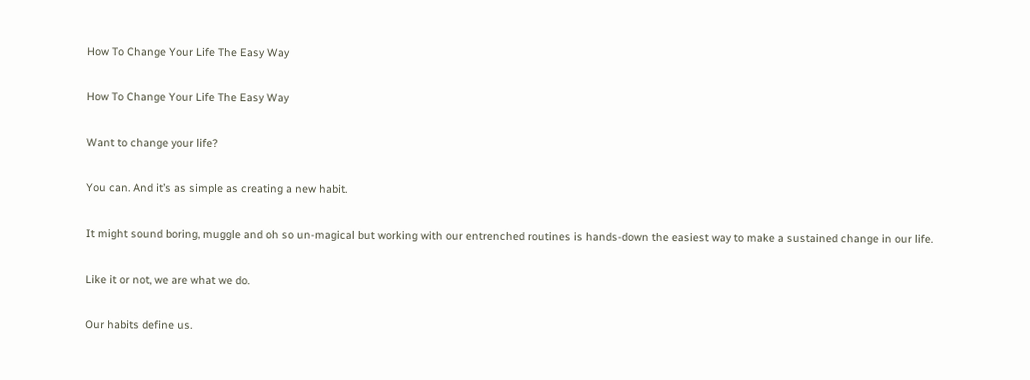How To Change Your Life The Easy Way

How To Change Your Life The Easy Way

Want to change your life?

You can. And it’s as simple as creating a new habit.

It might sound boring, muggle and oh so un-magical but working with our entrenched routines is hands-down the easiest way to make a sustained change in our life.

Like it or not, we are what we do.

Our habits define us.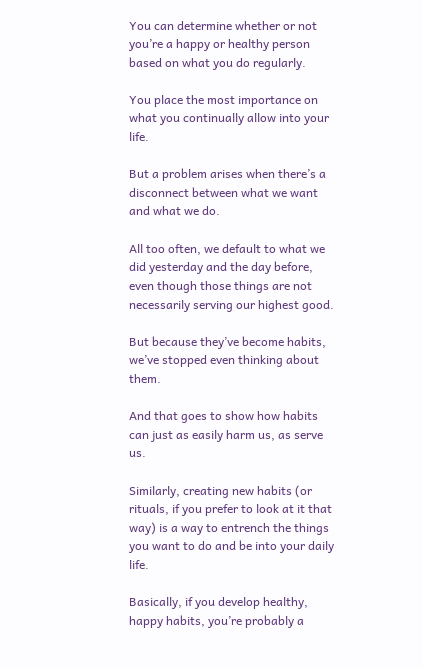You can determine whether or not you’re a happy or healthy person based on what you do regularly.

You place the most importance on what you continually allow into your life.

But a problem arises when there’s a disconnect between what we want and what we do.

All too often, we default to what we did yesterday and the day before, even though those things are not necessarily serving our highest good.

But because they’ve become habits, we’ve stopped even thinking about them.

And that goes to show how habits can just as easily harm us, as serve us.

Similarly, creating new habits (or rituals, if you prefer to look at it that way) is a way to entrench the things you want to do and be into your daily life.

Basically, if you develop healthy, happy habits, you’re probably a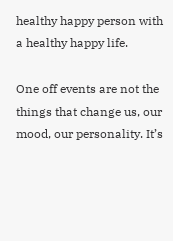healthy happy person with a healthy happy life.

One off events are not the things that change us, our mood, our personality. It’s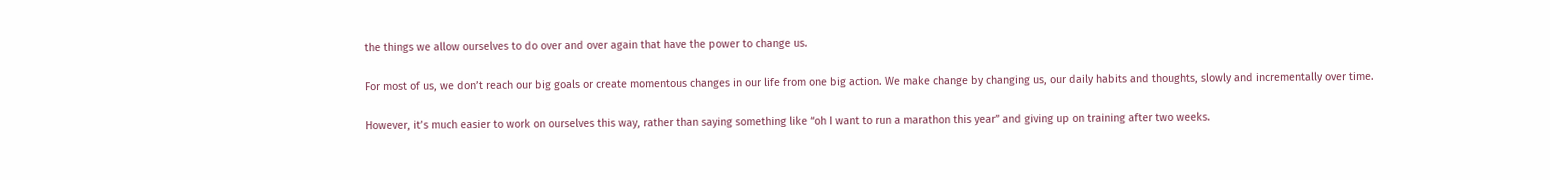the things we allow ourselves to do over and over again that have the power to change us.

For most of us, we don’t reach our big goals or create momentous changes in our life from one big action. We make change by changing us, our daily habits and thoughts, slowly and incrementally over time.

However, it’s much easier to work on ourselves this way, rather than saying something like “oh I want to run a marathon this year” and giving up on training after two weeks.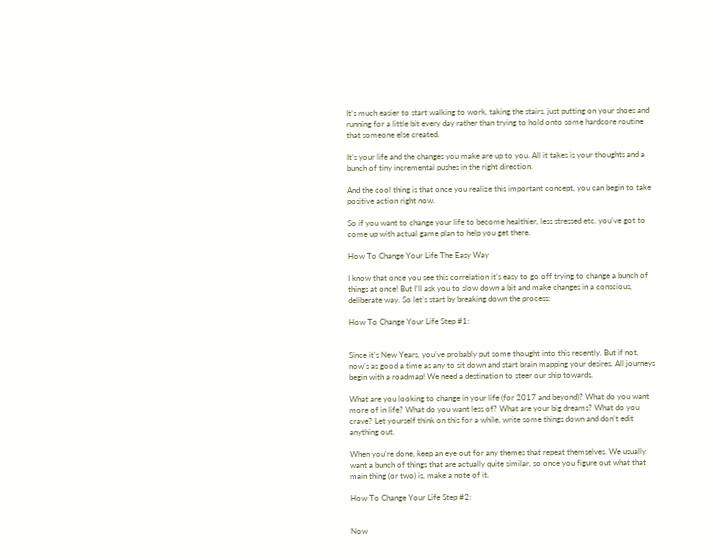It’s much easier to start walking to work, taking the stairs, just putting on your shoes and running for a little bit every day rather than trying to hold onto some hardcore routine that someone else created.

It’s your life and the changes you make are up to you. All it takes is your thoughts and a bunch of tiny incremental pushes in the right direction.

And the cool thing is that once you realize this important concept, you can begin to take positive action right now.

So if you want to change your life to become healthier, less stressed etc. you’ve got to come up with actual game plan to help you get there.

How To Change Your Life The Easy Way

I know that once you see this correlation it’s easy to go off trying to change a bunch of things at once! But I’ll ask you to slow down a bit and make changes in a conscious, deliberate way. So let’s start by breaking down the process:

How To Change Your Life Step #1:


Since it’s New Years, you’ve probably put some thought into this recently. But if not, now’s as good a time as any to sit down and start brain mapping your desires. All journeys begin with a roadmap! We need a destination to steer our ship towards.

What are you looking to change in your life (for 2017 and beyond)? What do you want more of in life? What do you want less of? What are your big dreams? What do you crave? Let yourself think on this for a while, write some things down and don’t edit anything out.

When you’re done, keep an eye out for any themes that repeat themselves. We usually want a bunch of things that are actually quite similar, so once you figure out what that main thing (or two) is, make a note of it.

How To Change Your Life Step #2:


Now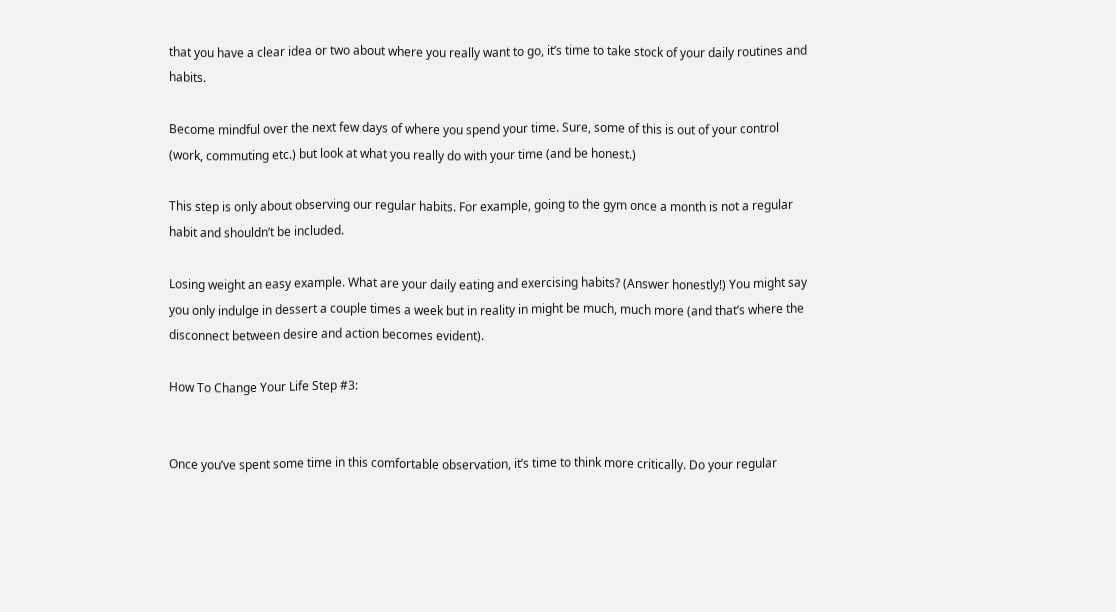that you have a clear idea or two about where you really want to go, it’s time to take stock of your daily routines and habits.

Become mindful over the next few days of where you spend your time. Sure, some of this is out of your control (work, commuting etc.) but look at what you really do with your time (and be honest.)

This step is only about observing our regular habits. For example, going to the gym once a month is not a regular habit and shouldn’t be included.

Losing weight an easy example. What are your daily eating and exercising habits? (Answer honestly!) You might say you only indulge in dessert a couple times a week but in reality in might be much, much more (and that’s where the disconnect between desire and action becomes evident).

How To Change Your Life Step #3:


Once you’ve spent some time in this comfortable observation, it’s time to think more critically. Do your regular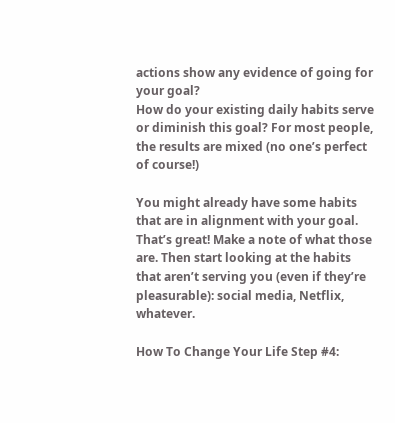actions show any evidence of going for your goal?
How do your existing daily habits serve or diminish this goal? For most people, the results are mixed (no one’s perfect of course!)

You might already have some habits that are in alignment with your goal. That’s great! Make a note of what those are. Then start looking at the habits that aren’t serving you (even if they’re pleasurable): social media, Netflix, whatever.

How To Change Your Life Step #4: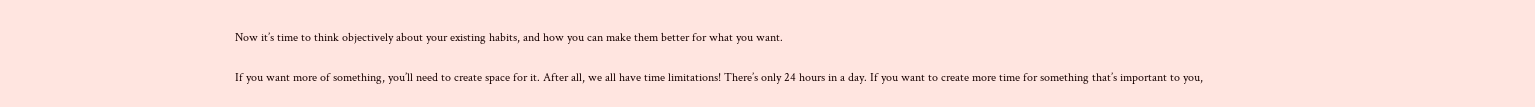Now it’s time to think objectively about your existing habits, and how you can make them better for what you want.

If you want more of something, you’ll need to create space for it. After all, we all have time limitations! There’s only 24 hours in a day. If you want to create more time for something that’s important to you,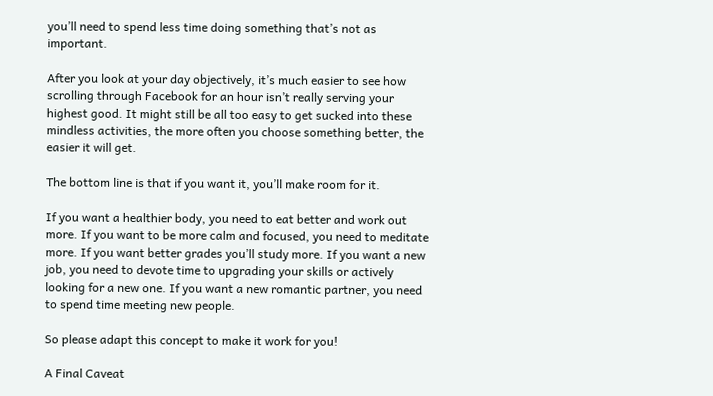you’ll need to spend less time doing something that’s not as important.

After you look at your day objectively, it’s much easier to see how scrolling through Facebook for an hour isn’t really serving your highest good. It might still be all too easy to get sucked into these mindless activities, the more often you choose something better, the easier it will get.

The bottom line is that if you want it, you’ll make room for it.

If you want a healthier body, you need to eat better and work out more. If you want to be more calm and focused, you need to meditate more. If you want better grades you’ll study more. If you want a new job, you need to devote time to upgrading your skills or actively looking for a new one. If you want a new romantic partner, you need to spend time meeting new people.

So please adapt this concept to make it work for you!

A Final Caveat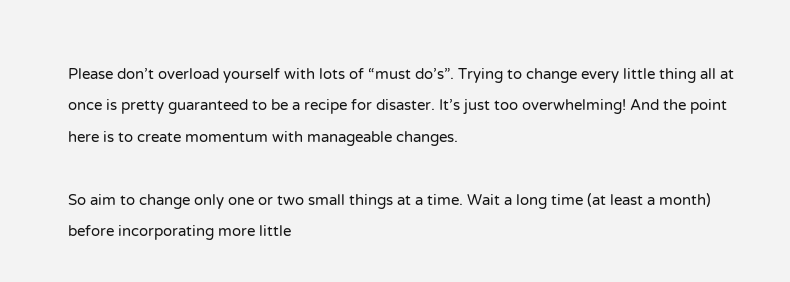Please don’t overload yourself with lots of “must do’s”. Trying to change every little thing all at once is pretty guaranteed to be a recipe for disaster. It’s just too overwhelming! And the point here is to create momentum with manageable changes.

So aim to change only one or two small things at a time. Wait a long time (at least a month) before incorporating more little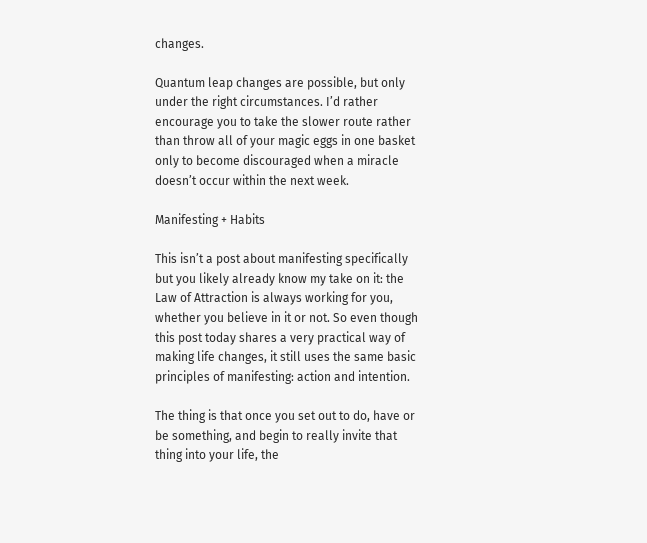changes.

Quantum leap changes are possible, but only under the right circumstances. I’d rather encourage you to take the slower route rather than throw all of your magic eggs in one basket only to become discouraged when a miracle doesn’t occur within the next week.

Manifesting + Habits

This isn’t a post about manifesting specifically but you likely already know my take on it: the Law of Attraction is always working for you, whether you believe in it or not. So even though this post today shares a very practical way of making life changes, it still uses the same basic principles of manifesting: action and intention.

The thing is that once you set out to do, have or be something, and begin to really invite that thing into your life, the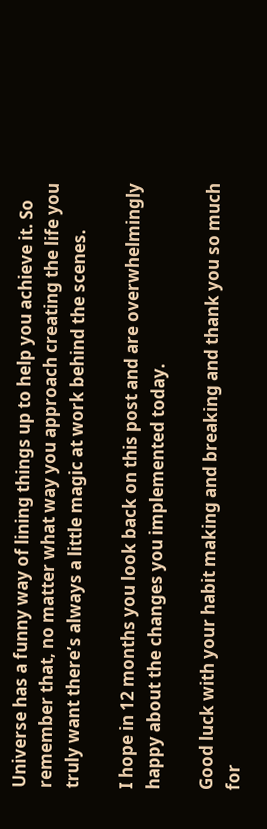Universe has a funny way of lining things up to help you achieve it. So remember that, no matter what way you approach creating the life you truly want there’s always a little magic at work behind the scenes.

I hope in 12 months you look back on this post and are overwhelmingly happy about the changes you implemented today.

Good luck with your habit making and breaking and thank you so much for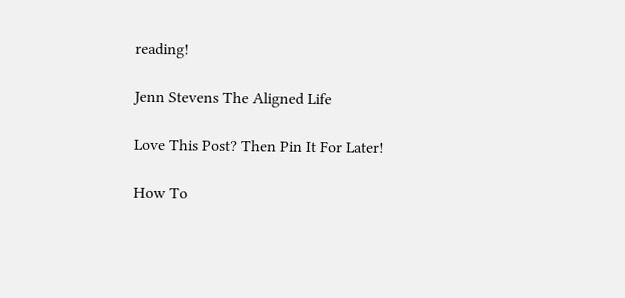reading!

Jenn Stevens The Aligned Life

Love This Post? Then Pin It For Later!

How To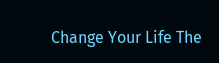Change Your Life The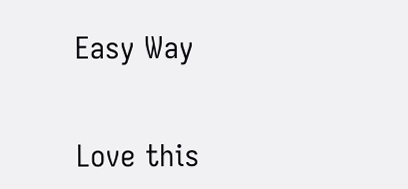Easy Way


Love this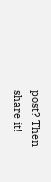post? Then share it!